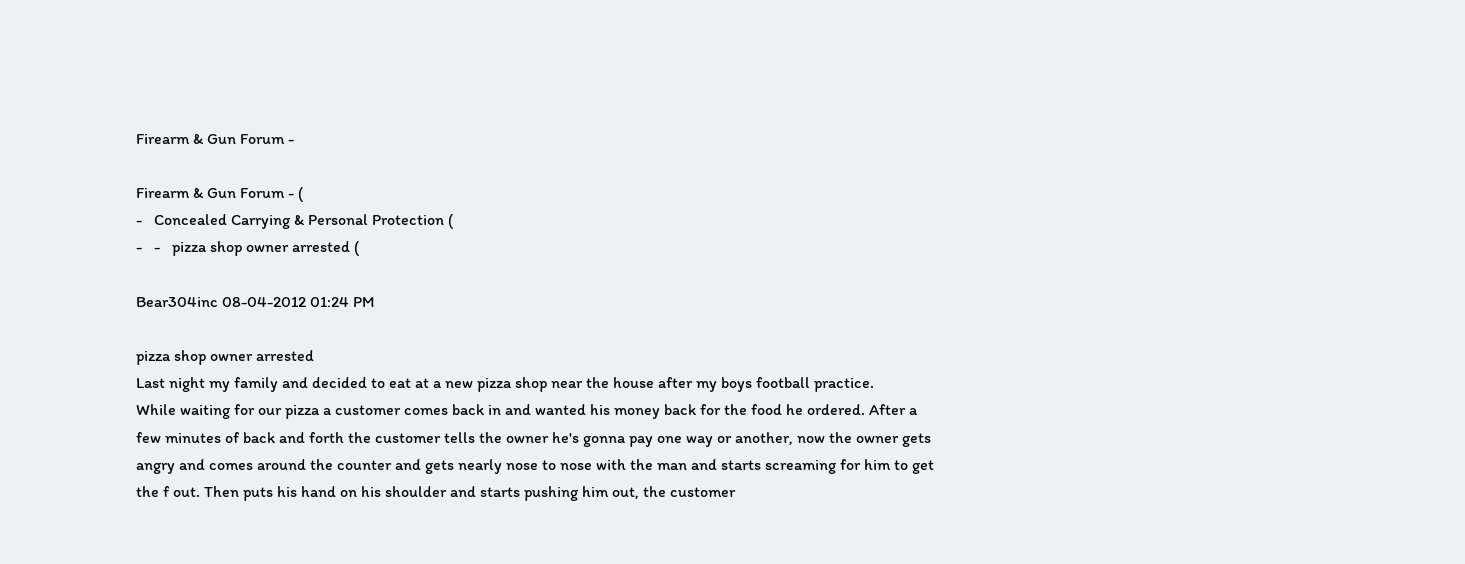Firearm & Gun Forum -

Firearm & Gun Forum - (
-   Concealed Carrying & Personal Protection (
-   -   pizza shop owner arrested (

Bear304inc 08-04-2012 01:24 PM

pizza shop owner arrested
Last night my family and decided to eat at a new pizza shop near the house after my boys football practice.
While waiting for our pizza a customer comes back in and wanted his money back for the food he ordered. After a few minutes of back and forth the customer tells the owner he's gonna pay one way or another, now the owner gets angry and comes around the counter and gets nearly nose to nose with the man and starts screaming for him to get the f out. Then puts his hand on his shoulder and starts pushing him out, the customer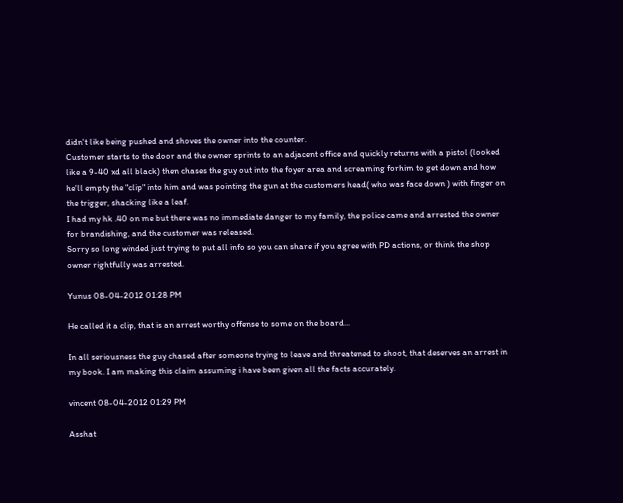didn't like being pushed and shoves the owner into the counter.
Customer starts to the door and the owner sprints to an adjacent office and quickly returns with a pistol (looked like a 9-40 xd all black) then chases the guy out into the foyer area and screaming forhim to get down and how he'll empty the "clip" into him and was pointing the gun at the customers head( who was face down ) with finger on the trigger, shacking like a leaf.
I had my hk .40 on me but there was no immediate danger to my family, the police came and arrested the owner for brandishing, and the customer was released.
Sorry so long winded just trying to put all info so you can share if you agree with PD actions, or think the shop owner rightfully was arrested.

Yunus 08-04-2012 01:28 PM

He called it a clip, that is an arrest worthy offense to some on the board...

In all seriousness the guy chased after someone trying to leave and threatened to shoot, that deserves an arrest in my book. I am making this claim assuming i have been given all the facts accurately.

vincent 08-04-2012 01:29 PM

Asshat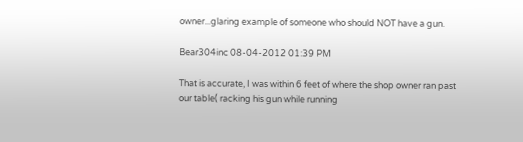owner...glaring example of someone who should NOT have a gun.

Bear304inc 08-04-2012 01:39 PM

That is accurate, I was within 6 feet of where the shop owner ran past our table( racking his gun while running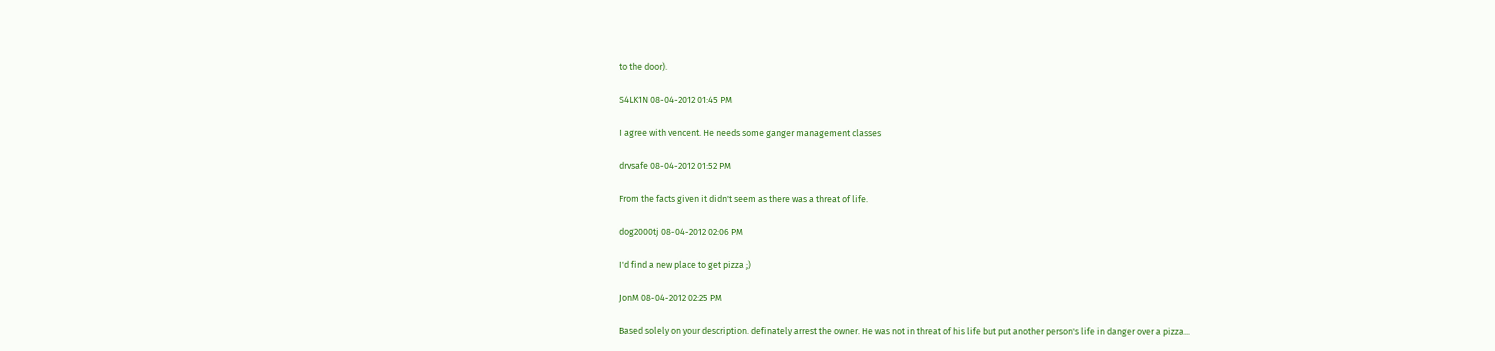to the door).

S4LK1N 08-04-2012 01:45 PM

I agree with vencent. He needs some ganger management classes

drvsafe 08-04-2012 01:52 PM

From the facts given it didn't seem as there was a threat of life.

dog2000tj 08-04-2012 02:06 PM

I'd find a new place to get pizza ;)

JonM 08-04-2012 02:25 PM

Based solely on your description. definately arrest the owner. He was not in threat of his life but put another person's life in danger over a pizza...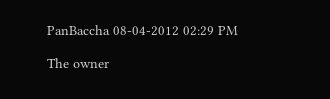PanBaccha 08-04-2012 02:29 PM

The owner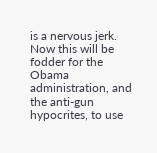is a nervous jerk. Now this will be fodder for the Obama administration, and the anti-gun hypocrites, to use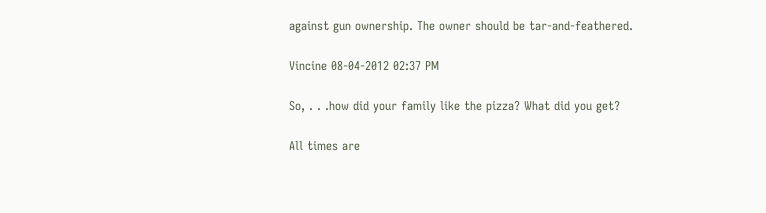against gun ownership. The owner should be tar-and-feathered.

Vincine 08-04-2012 02:37 PM

So, . . .how did your family like the pizza? What did you get?

All times are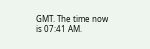GMT. The time now is 07:41 AM.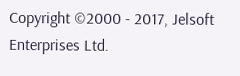Copyright ©2000 - 2017, Jelsoft Enterprises Ltd.